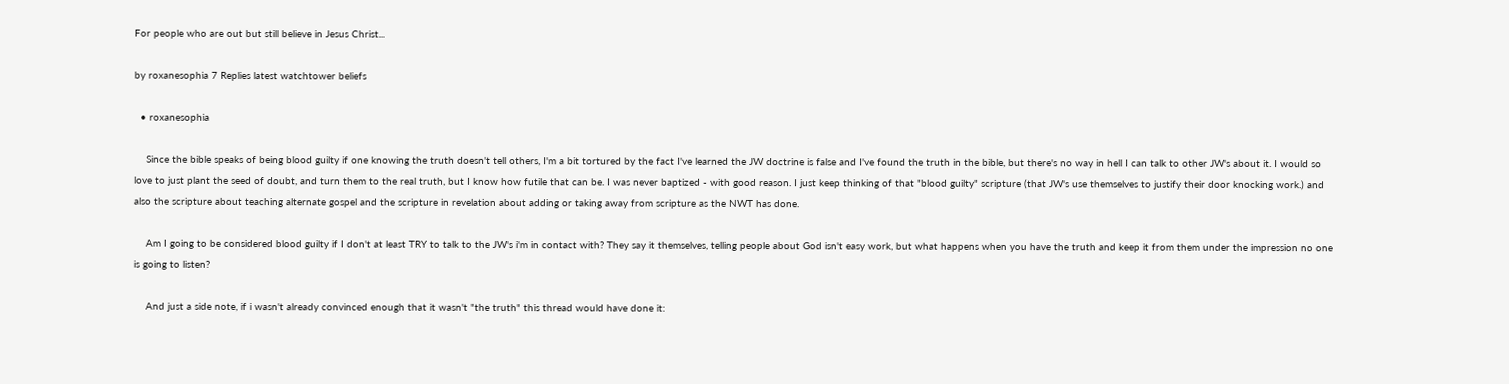For people who are out but still believe in Jesus Christ...

by roxanesophia 7 Replies latest watchtower beliefs

  • roxanesophia

    Since the bible speaks of being blood guilty if one knowing the truth doesn't tell others, I'm a bit tortured by the fact I've learned the JW doctrine is false and I've found the truth in the bible, but there's no way in hell I can talk to other JW's about it. I would so love to just plant the seed of doubt, and turn them to the real truth, but I know how futile that can be. I was never baptized - with good reason. I just keep thinking of that "blood guilty" scripture (that JW's use themselves to justify their door knocking work.) and also the scripture about teaching alternate gospel and the scripture in revelation about adding or taking away from scripture as the NWT has done.

    Am I going to be considered blood guilty if I don't at least TRY to talk to the JW's i'm in contact with? They say it themselves, telling people about God isn't easy work, but what happens when you have the truth and keep it from them under the impression no one is going to listen?

    And just a side note, if i wasn't already convinced enough that it wasn't "the truth" this thread would have done it: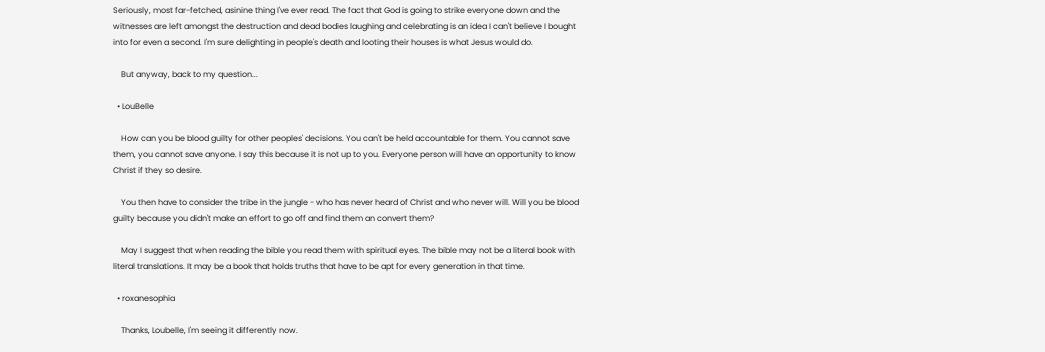Seriously, most far-fetched, asinine thing I've ever read. The fact that God is going to strike everyone down and the witnesses are left amongst the destruction and dead bodies laughing and celebrating is an idea I can't believe I bought into for even a second. I'm sure delighting in people's death and looting their houses is what Jesus would do.

    But anyway, back to my question...

  • LouBelle

    How can you be blood guilty for other peoples' decisions. You can't be held accountable for them. You cannot save them, you cannot save anyone. I say this because it is not up to you. Everyone person will have an opportunity to know Christ if they so desire.

    You then have to consider the tribe in the jungle - who has never heard of Christ and who never will. Will you be blood guilty because you didn't make an effort to go off and find them an convert them?

    May I suggest that when reading the bible you read them with spiritual eyes. The bible may not be a literal book with literal translations. It may be a book that holds truths that have to be apt for every generation in that time.

  • roxanesophia

    Thanks, Loubelle, I'm seeing it differently now.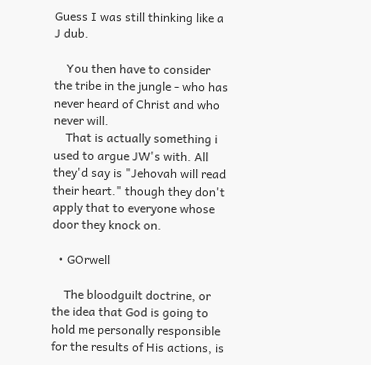Guess I was still thinking like a J dub.

    You then have to consider the tribe in the jungle - who has never heard of Christ and who never will.
    That is actually something i used to argue JW's with. All they'd say is "Jehovah will read their heart." though they don't apply that to everyone whose door they knock on.

  • GOrwell

    The bloodguilt doctrine, or the idea that God is going to hold me personally responsible for the results of His actions, is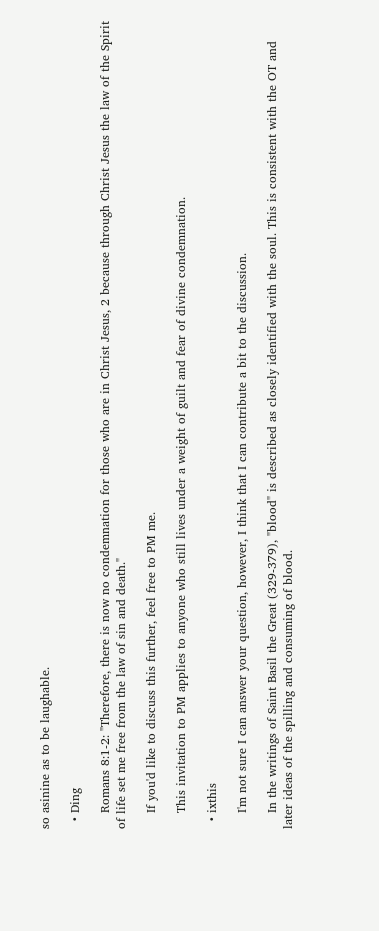so asinine as to be laughable.

  • Ding

    Romans 8:1-2: "Therefore, there is now no condemnation for those who are in Christ Jesus, 2 because through Christ Jesus the law of the Spirit of life set me free from the law of sin and death."

    If you'd like to discuss this further, feel free to PM me.

    This invitation to PM applies to anyone who still lives under a weight of guilt and fear of divine condemnation.

  • ixthis

    I'm not sure I can answer your question, however, I think that I can contribute a bit to the discussion.

    In the writings of Saint Basil the Great (329-379), "blood" is described as closely identified with the soul. This is consistent with the OT and later ideas of the spilling and consuming of blood.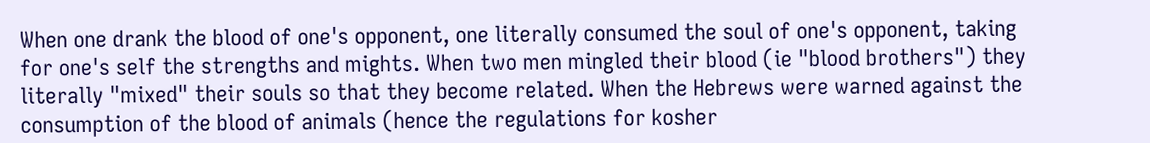When one drank the blood of one's opponent, one literally consumed the soul of one's opponent, taking for one's self the strengths and mights. When two men mingled their blood (ie "blood brothers") they literally "mixed" their souls so that they become related. When the Hebrews were warned against the consumption of the blood of animals (hence the regulations for kosher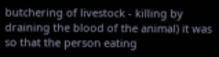butchering of livestock - killing by draining the blood of the animal) it was so that the person eating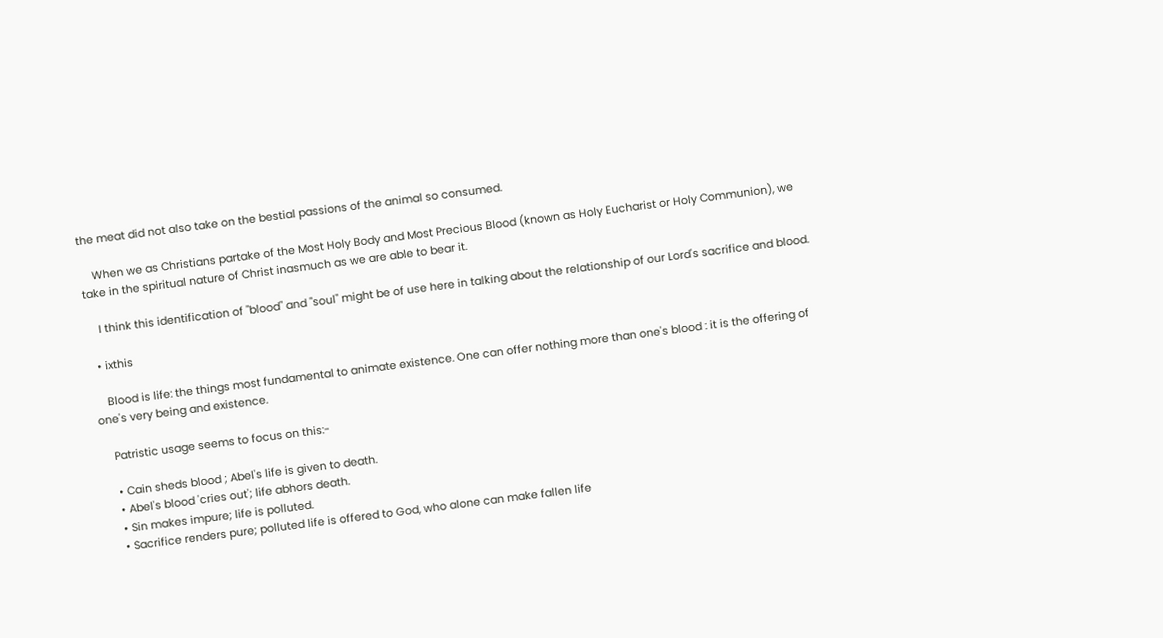the meat did not also take on the bestial passions of the animal so consumed.

    When we as Christians partake of the Most Holy Body and Most Precious Blood (known as Holy Eucharist or Holy Communion), we take in the spiritual nature of Christ inasmuch as we are able to bear it.

    I think this identification of "blood" and "soul" might be of use here in talking about the relationship of our Lord's sacrifice and blood.

  • ixthis

    Blood is life: the things most fundamental to animate existence. One can offer nothing more than one's blood : it is the offering of one's very being and existence.

    Patristic usage seems to focus on this:-

    • Cain sheds blood ; Abel's life is given to death.
    • Abel's blood 'cries out'; life abhors death.
    • Sin makes impure; life is polluted.
    • Sacrifice renders pure; polluted life is offered to God, who alone can make fallen life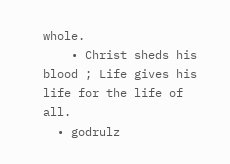whole.
    • Christ sheds his blood ; Life gives his life for the life of all.
  • godrulz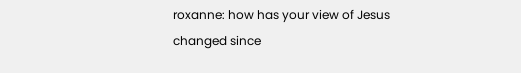roxanne: how has your view of Jesus changed since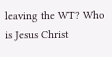leaving the WT? Who is Jesus Christ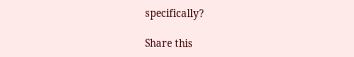specifically?

Share this